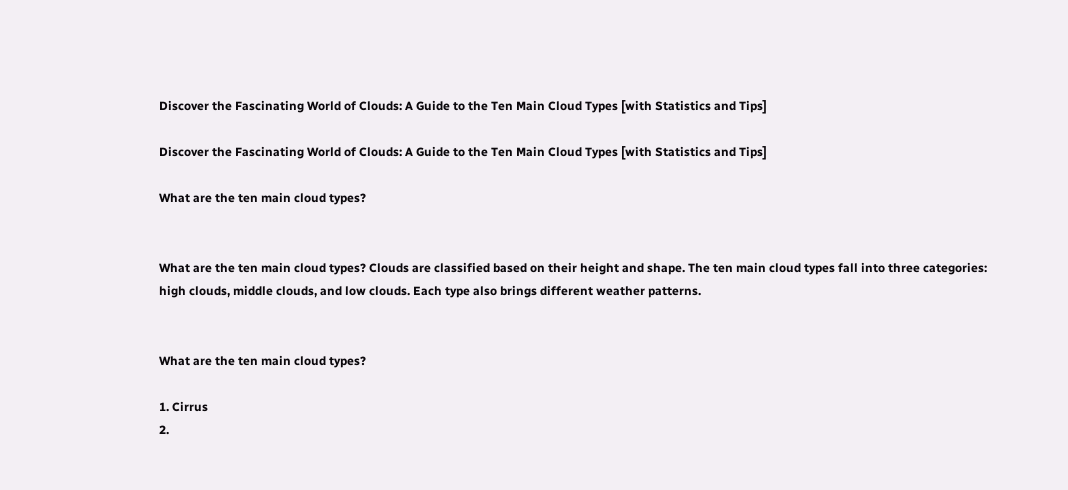Discover the Fascinating World of Clouds: A Guide to the Ten Main Cloud Types [with Statistics and Tips]

Discover the Fascinating World of Clouds: A Guide to the Ten Main Cloud Types [with Statistics and Tips]

What are the ten main cloud types?


What are the ten main cloud types? Clouds are classified based on their height and shape. The ten main cloud types fall into three categories: high clouds, middle clouds, and low clouds. Each type also brings different weather patterns.


What are the ten main cloud types?

1. Cirrus
2.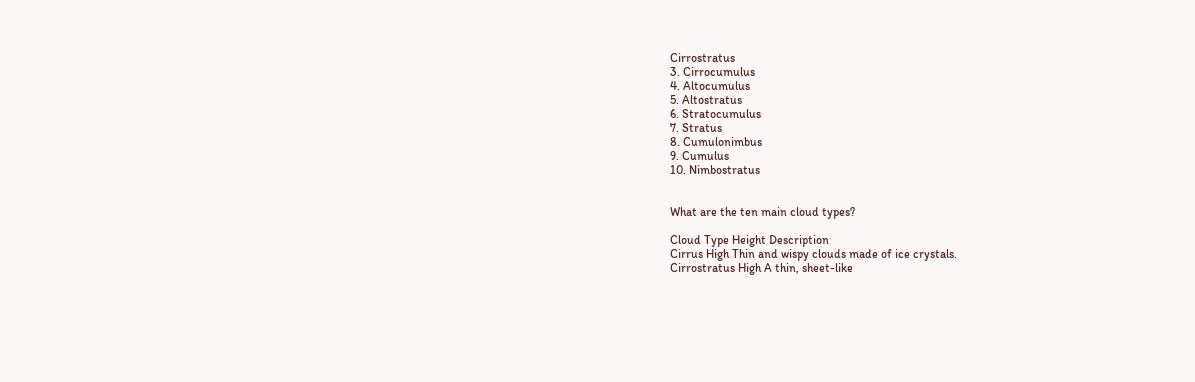Cirrostratus
3. Cirrocumulus
4. Altocumulus
5. Altostratus
6. Stratocumulus
7. Stratus
8. Cumulonimbus
9. Cumulus
10. Nimbostratus


What are the ten main cloud types?

Cloud Type Height Description
Cirrus High Thin and wispy clouds made of ice crystals.
Cirrostratus High A thin, sheet-like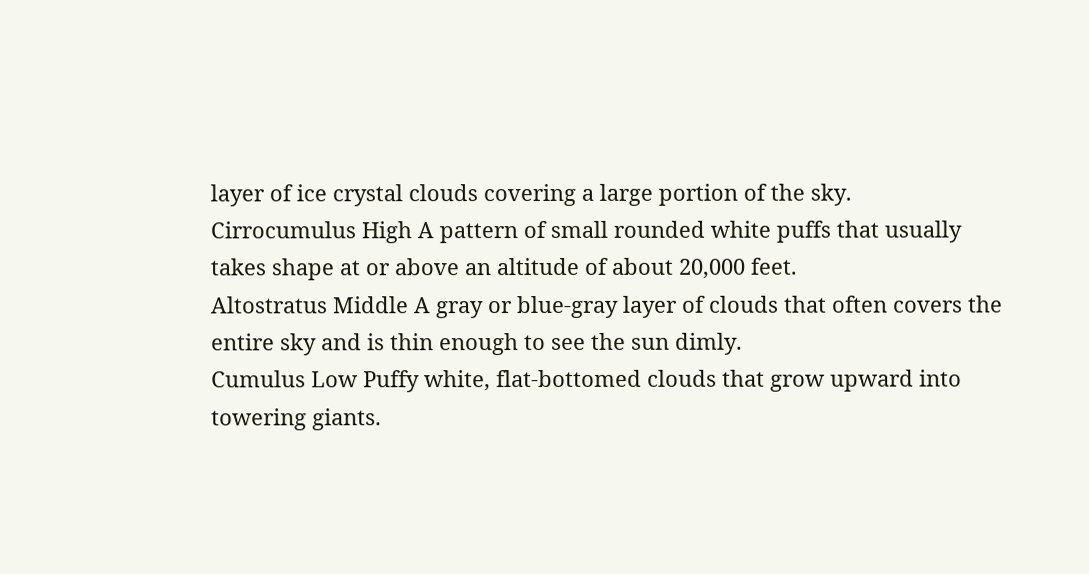layer of ice crystal clouds covering a large portion of the sky.
Cirrocumulus High A pattern of small rounded white puffs that usually takes shape at or above an altitude of about 20,000 feet.
Altostratus Middle A gray or blue-gray layer of clouds that often covers the entire sky and is thin enough to see the sun dimly.
Cumulus Low Puffy white, flat-bottomed clouds that grow upward into towering giants.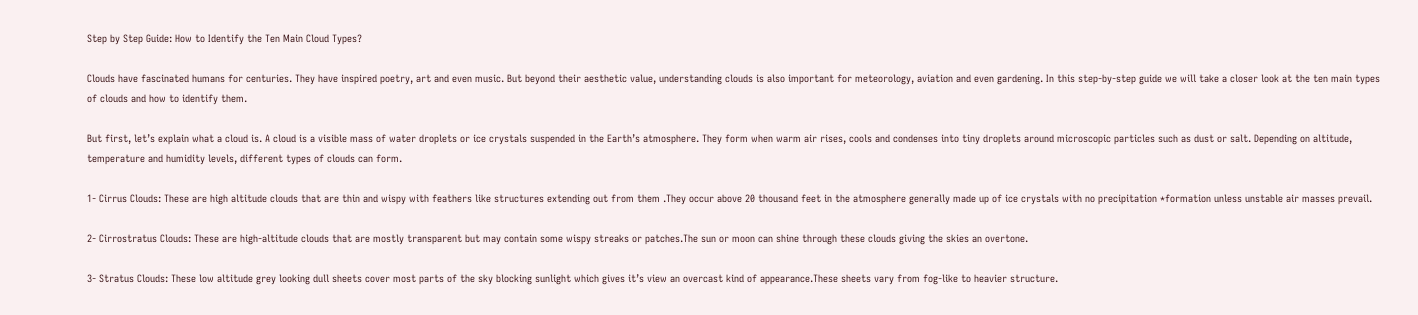Step by Step Guide: How to Identify the Ten Main Cloud Types?

Clouds have fascinated humans for centuries. They have inspired poetry, art and even music. But beyond their aesthetic value, understanding clouds is also important for meteorology, aviation and even gardening. In this step-by-step guide we will take a closer look at the ten main types of clouds and how to identify them.

But first, let’s explain what a cloud is. A cloud is a visible mass of water droplets or ice crystals suspended in the Earth’s atmosphere. They form when warm air rises, cools and condenses into tiny droplets around microscopic particles such as dust or salt. Depending on altitude, temperature and humidity levels, different types of clouds can form.

1- Cirrus Clouds: These are high altitude clouds that are thin and wispy with feathers like structures extending out from them .They occur above 20 thousand feet in the atmosphere generally made up of ice crystals with no precipitation *formation unless unstable air masses prevail.

2- Cirrostratus Clouds: These are high-altitude clouds that are mostly transparent but may contain some wispy streaks or patches.The sun or moon can shine through these clouds giving the skies an overtone.

3- Stratus Clouds: These low altitude grey looking dull sheets cover most parts of the sky blocking sunlight which gives it’s view an overcast kind of appearance.These sheets vary from fog-like to heavier structure.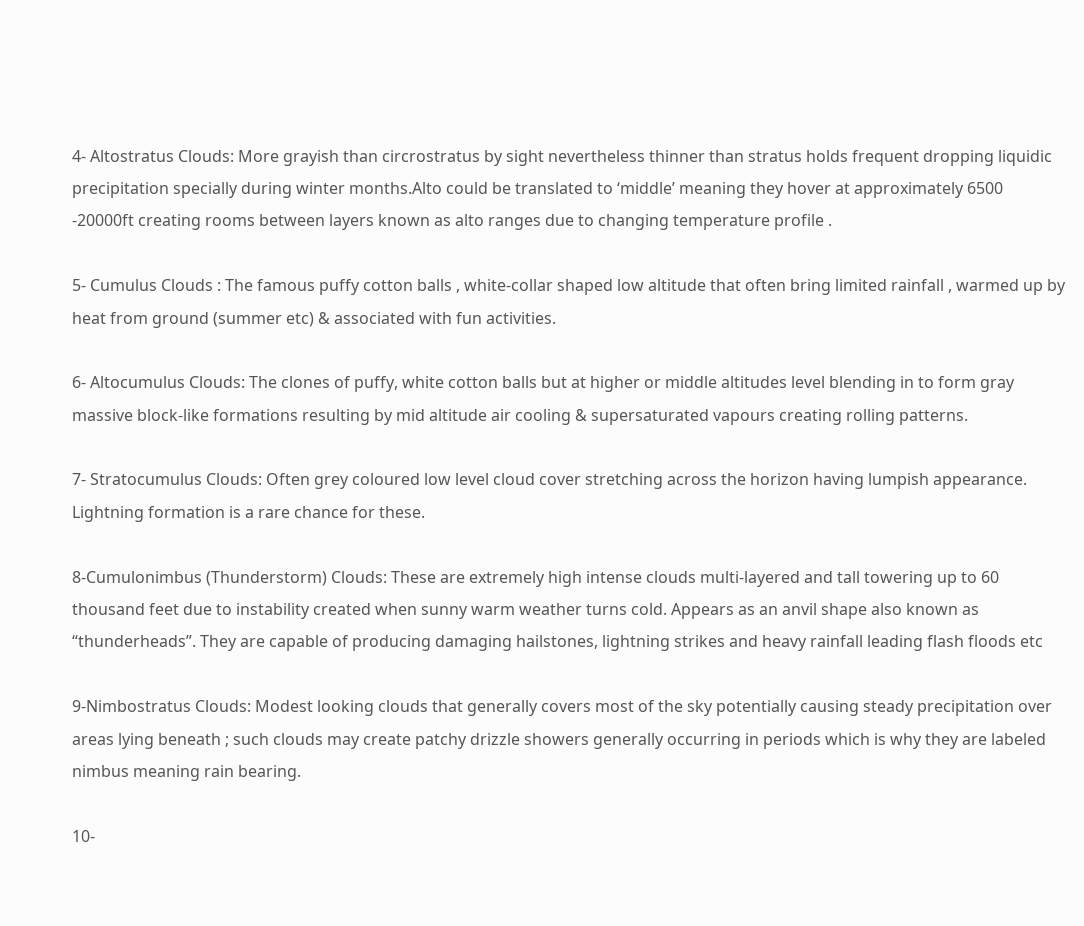4- Altostratus Clouds: More grayish than circrostratus by sight nevertheless thinner than stratus holds frequent dropping liquidic precipitation specially during winter months.Alto could be translated to ‘middle’ meaning they hover at approximately 6500 -20000ft creating rooms between layers known as alto ranges due to changing temperature profile .

5- Cumulus Clouds : The famous puffy cotton balls , white-collar shaped low altitude that often bring limited rainfall , warmed up by heat from ground (summer etc) & associated with fun activities.

6- Altocumulus Clouds: The clones of puffy, white cotton balls but at higher or middle altitudes level blending in to form gray massive block-like formations resulting by mid altitude air cooling & supersaturated vapours creating rolling patterns.

7- Stratocumulus Clouds: Often grey coloured low level cloud cover stretching across the horizon having lumpish appearance. Lightning formation is a rare chance for these.

8-Cumulonimbus (Thunderstorm) Clouds: These are extremely high intense clouds multi-layered and tall towering up to 60 thousand feet due to instability created when sunny warm weather turns cold. Appears as an anvil shape also known as “thunderheads”. They are capable of producing damaging hailstones, lightning strikes and heavy rainfall leading flash floods etc

9-Nimbostratus Clouds: Modest looking clouds that generally covers most of the sky potentially causing steady precipitation over areas lying beneath ; such clouds may create patchy drizzle showers generally occurring in periods which is why they are labeled nimbus meaning rain bearing.

10-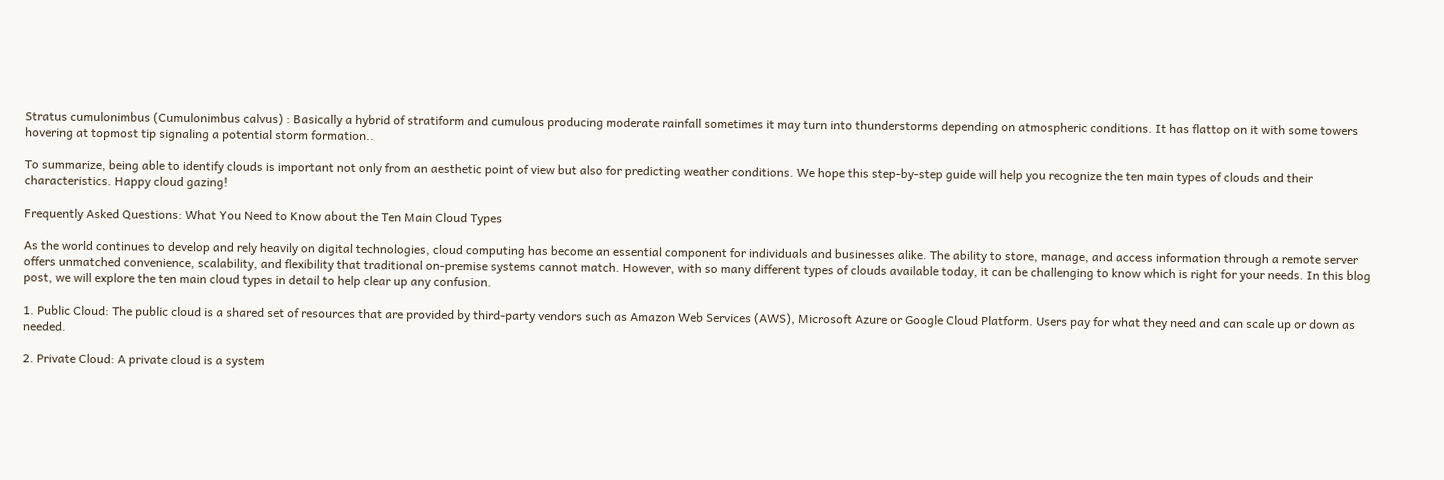Stratus cumulonimbus (Cumulonimbus calvus) : Basically a hybrid of stratiform and cumulous producing moderate rainfall sometimes it may turn into thunderstorms depending on atmospheric conditions. It has flattop on it with some towers hovering at topmost tip signaling a potential storm formation..

To summarize, being able to identify clouds is important not only from an aesthetic point of view but also for predicting weather conditions. We hope this step-by-step guide will help you recognize the ten main types of clouds and their characteristics. Happy cloud gazing!

Frequently Asked Questions: What You Need to Know about the Ten Main Cloud Types

As the world continues to develop and rely heavily on digital technologies, cloud computing has become an essential component for individuals and businesses alike. The ability to store, manage, and access information through a remote server offers unmatched convenience, scalability, and flexibility that traditional on-premise systems cannot match. However, with so many different types of clouds available today, it can be challenging to know which is right for your needs. In this blog post, we will explore the ten main cloud types in detail to help clear up any confusion.

1. Public Cloud: The public cloud is a shared set of resources that are provided by third-party vendors such as Amazon Web Services (AWS), Microsoft Azure or Google Cloud Platform. Users pay for what they need and can scale up or down as needed.

2. Private Cloud: A private cloud is a system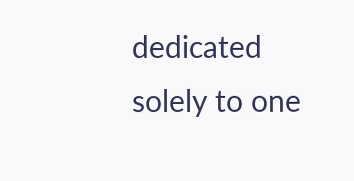dedicated solely to one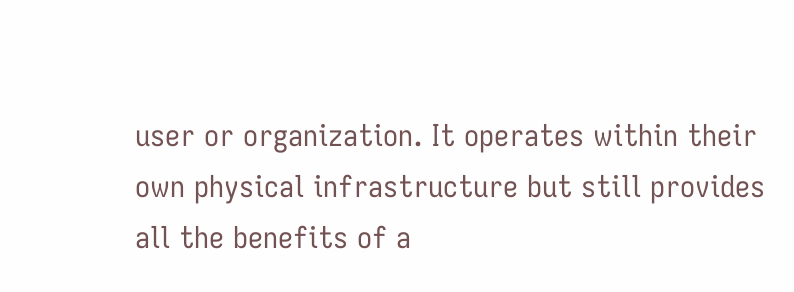user or organization. It operates within their own physical infrastructure but still provides all the benefits of a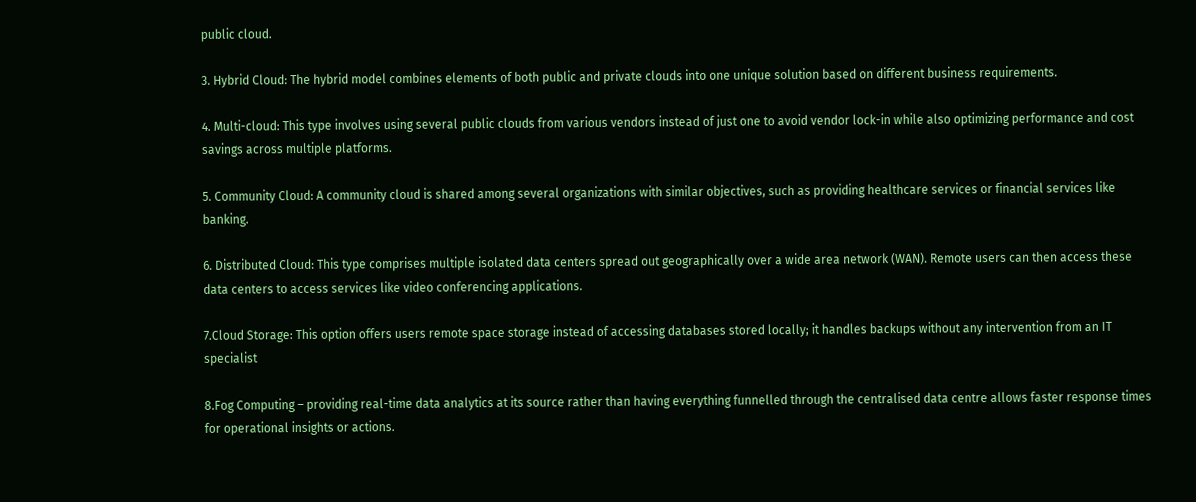public cloud.

3. Hybrid Cloud: The hybrid model combines elements of both public and private clouds into one unique solution based on different business requirements.

4. Multi-cloud: This type involves using several public clouds from various vendors instead of just one to avoid vendor lock-in while also optimizing performance and cost savings across multiple platforms.

5. Community Cloud: A community cloud is shared among several organizations with similar objectives, such as providing healthcare services or financial services like banking.

6. Distributed Cloud: This type comprises multiple isolated data centers spread out geographically over a wide area network (WAN). Remote users can then access these data centers to access services like video conferencing applications.

7.Cloud Storage: This option offers users remote space storage instead of accessing databases stored locally; it handles backups without any intervention from an IT specialist

8.Fog Computing – providing real-time data analytics at its source rather than having everything funnelled through the centralised data centre allows faster response times for operational insights or actions.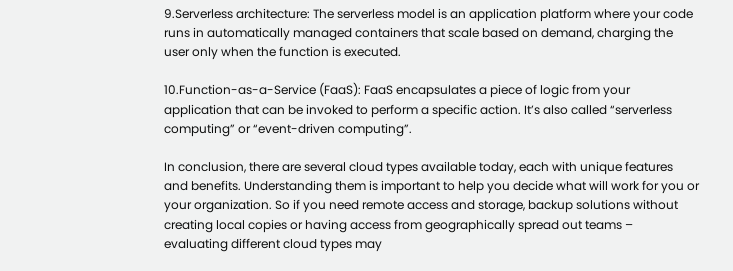9.Serverless architecture: The serverless model is an application platform where your code runs in automatically managed containers that scale based on demand, charging the user only when the function is executed.

10.Function-as-a-Service (FaaS): FaaS encapsulates a piece of logic from your application that can be invoked to perform a specific action. It’s also called “serverless computing” or “event-driven computing”.

In conclusion, there are several cloud types available today, each with unique features and benefits. Understanding them is important to help you decide what will work for you or your organization. So if you need remote access and storage, backup solutions without creating local copies or having access from geographically spread out teams – evaluating different cloud types may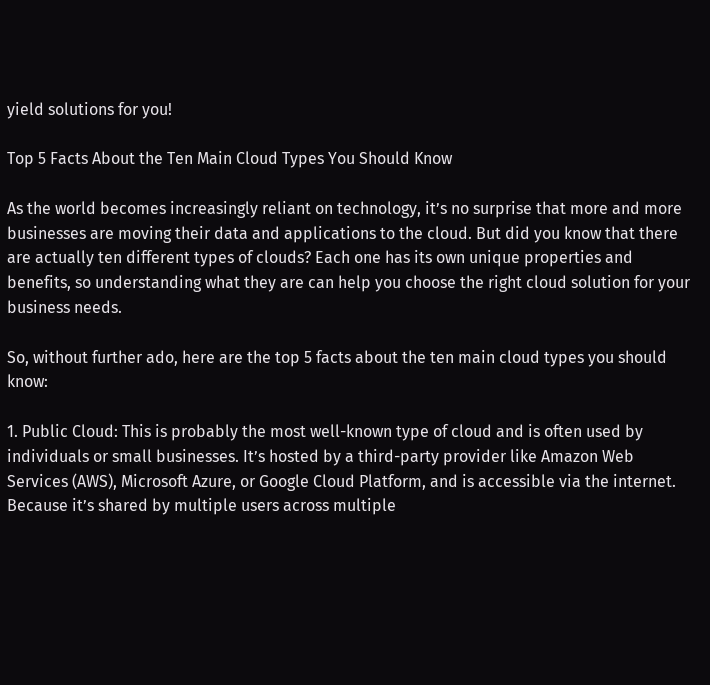yield solutions for you!

Top 5 Facts About the Ten Main Cloud Types You Should Know

As the world becomes increasingly reliant on technology, it’s no surprise that more and more businesses are moving their data and applications to the cloud. But did you know that there are actually ten different types of clouds? Each one has its own unique properties and benefits, so understanding what they are can help you choose the right cloud solution for your business needs.

So, without further ado, here are the top 5 facts about the ten main cloud types you should know:

1. Public Cloud: This is probably the most well-known type of cloud and is often used by individuals or small businesses. It’s hosted by a third-party provider like Amazon Web Services (AWS), Microsoft Azure, or Google Cloud Platform, and is accessible via the internet. Because it’s shared by multiple users across multiple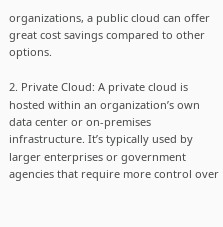organizations, a public cloud can offer great cost savings compared to other options.

2. Private Cloud: A private cloud is hosted within an organization’s own data center or on-premises infrastructure. It’s typically used by larger enterprises or government agencies that require more control over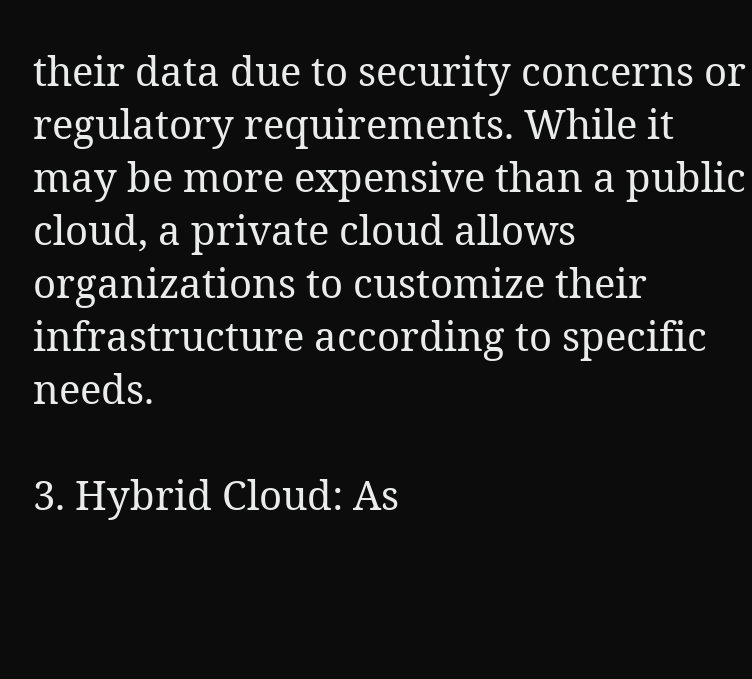their data due to security concerns or regulatory requirements. While it may be more expensive than a public cloud, a private cloud allows organizations to customize their infrastructure according to specific needs.

3. Hybrid Cloud: As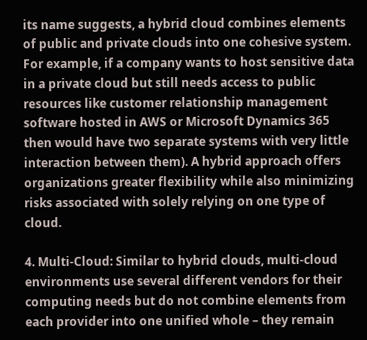its name suggests, a hybrid cloud combines elements of public and private clouds into one cohesive system. For example, if a company wants to host sensitive data in a private cloud but still needs access to public resources like customer relationship management software hosted in AWS or Microsoft Dynamics 365 then would have two separate systems with very little interaction between them). A hybrid approach offers organizations greater flexibility while also minimizing risks associated with solely relying on one type of cloud.

4. Multi-Cloud: Similar to hybrid clouds, multi-cloud environments use several different vendors for their computing needs but do not combine elements from each provider into one unified whole – they remain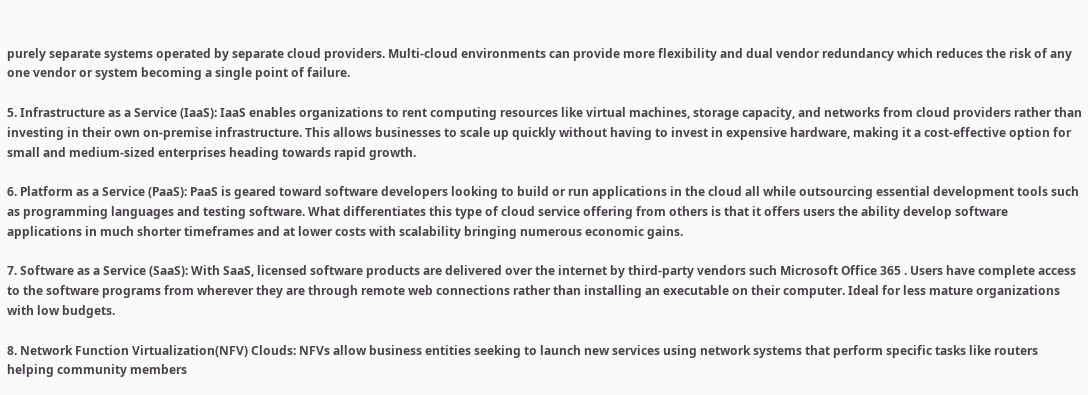purely separate systems operated by separate cloud providers. Multi-cloud environments can provide more flexibility and dual vendor redundancy which reduces the risk of any one vendor or system becoming a single point of failure.

5. Infrastructure as a Service (IaaS): IaaS enables organizations to rent computing resources like virtual machines, storage capacity, and networks from cloud providers rather than investing in their own on-premise infrastructure. This allows businesses to scale up quickly without having to invest in expensive hardware, making it a cost-effective option for small and medium-sized enterprises heading towards rapid growth.

6. Platform as a Service (PaaS): PaaS is geared toward software developers looking to build or run applications in the cloud all while outsourcing essential development tools such as programming languages and testing software. What differentiates this type of cloud service offering from others is that it offers users the ability develop software applications in much shorter timeframes and at lower costs with scalability bringing numerous economic gains.

7. Software as a Service (SaaS): With SaaS, licensed software products are delivered over the internet by third-party vendors such Microsoft Office 365 . Users have complete access to the software programs from wherever they are through remote web connections rather than installing an executable on their computer. Ideal for less mature organizations with low budgets.

8. Network Function Virtualization(NFV) Clouds: NFVs allow business entities seeking to launch new services using network systems that perform specific tasks like routers helping community members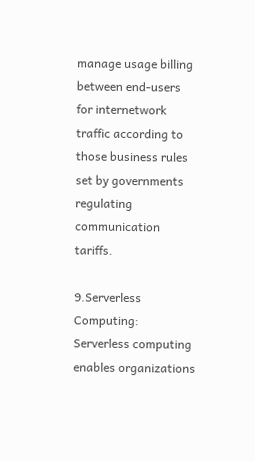manage usage billing between end-users for internetwork traffic according to those business rules set by governments regulating communication tariffs.

9.Serverless Computing: Serverless computing enables organizations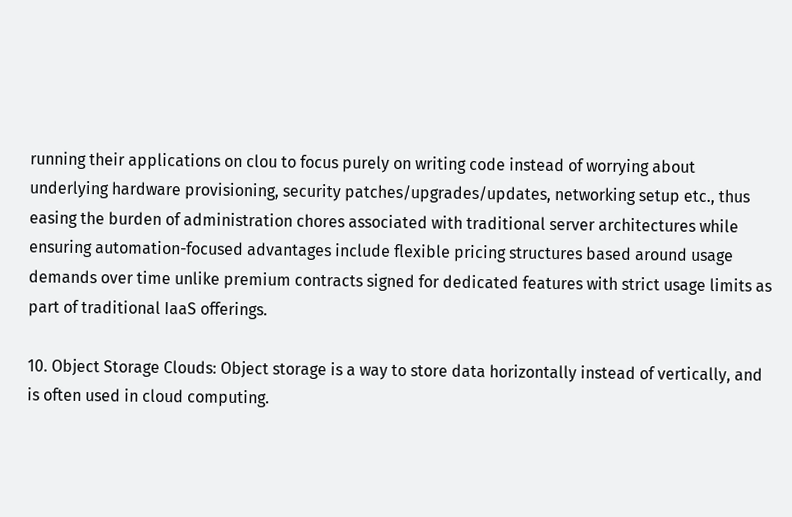running their applications on clou to focus purely on writing code instead of worrying about underlying hardware provisioning, security patches/upgrades/updates, networking setup etc., thus easing the burden of administration chores associated with traditional server architectures while ensuring automation-focused advantages include flexible pricing structures based around usage demands over time unlike premium contracts signed for dedicated features with strict usage limits as part of traditional IaaS offerings.

10. Object Storage Clouds: Object storage is a way to store data horizontally instead of vertically, and is often used in cloud computing.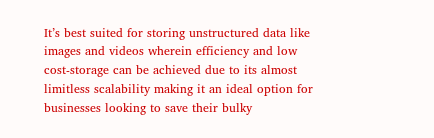It’s best suited for storing unstructured data like images and videos wherein efficiency and low cost-storage can be achieved due to its almost limitless scalability making it an ideal option for businesses looking to save their bulky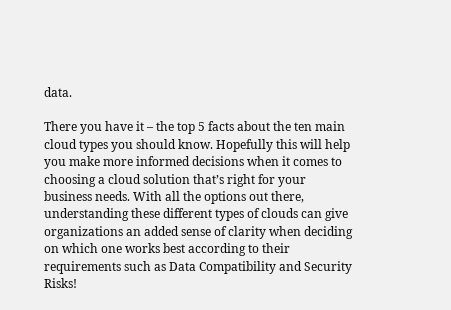data.

There you have it – the top 5 facts about the ten main cloud types you should know. Hopefully this will help you make more informed decisions when it comes to choosing a cloud solution that’s right for your business needs. With all the options out there, understanding these different types of clouds can give organizations an added sense of clarity when deciding on which one works best according to their requirements such as Data Compatibility and Security Risks!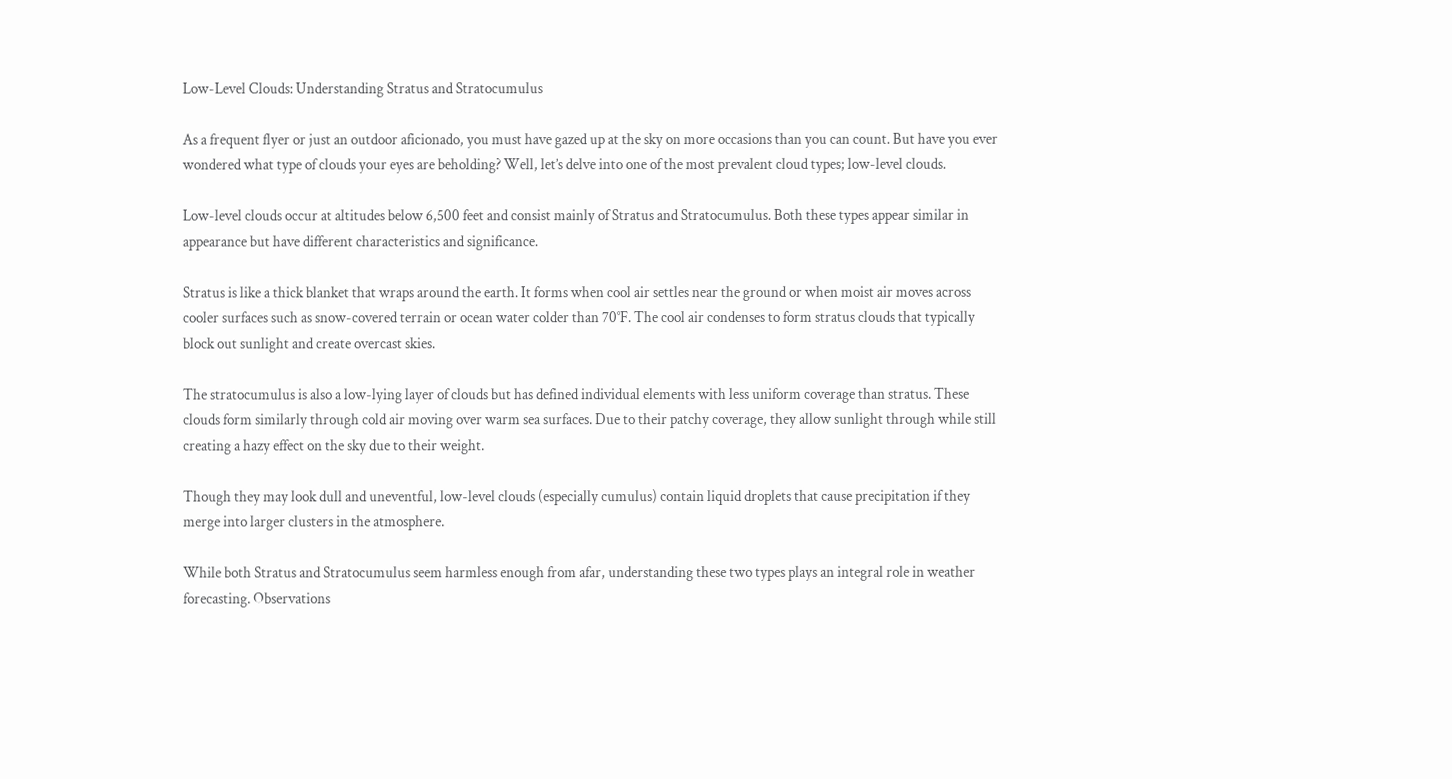Low-Level Clouds: Understanding Stratus and Stratocumulus

As a frequent flyer or just an outdoor aficionado, you must have gazed up at the sky on more occasions than you can count. But have you ever wondered what type of clouds your eyes are beholding? Well, let’s delve into one of the most prevalent cloud types; low-level clouds.

Low-level clouds occur at altitudes below 6,500 feet and consist mainly of Stratus and Stratocumulus. Both these types appear similar in appearance but have different characteristics and significance.

Stratus is like a thick blanket that wraps around the earth. It forms when cool air settles near the ground or when moist air moves across cooler surfaces such as snow-covered terrain or ocean water colder than 70°F. The cool air condenses to form stratus clouds that typically block out sunlight and create overcast skies.

The stratocumulus is also a low-lying layer of clouds but has defined individual elements with less uniform coverage than stratus. These clouds form similarly through cold air moving over warm sea surfaces. Due to their patchy coverage, they allow sunlight through while still creating a hazy effect on the sky due to their weight.

Though they may look dull and uneventful, low-level clouds (especially cumulus) contain liquid droplets that cause precipitation if they merge into larger clusters in the atmosphere.

While both Stratus and Stratocumulus seem harmless enough from afar, understanding these two types plays an integral role in weather forecasting. Observations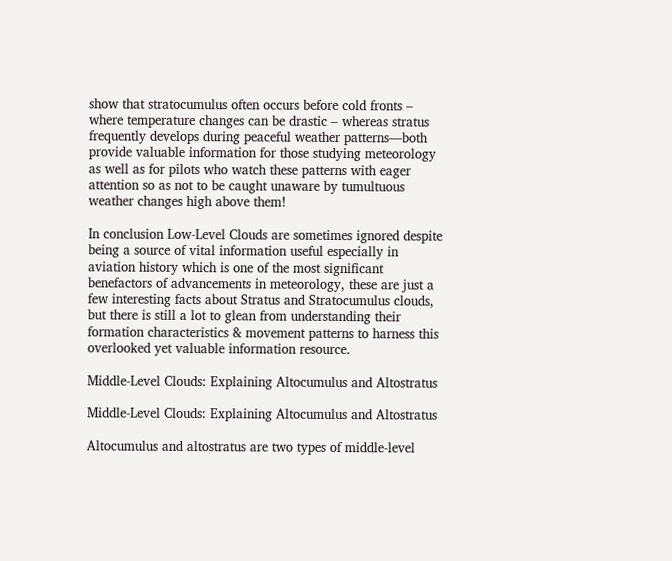show that stratocumulus often occurs before cold fronts – where temperature changes can be drastic – whereas stratus frequently develops during peaceful weather patterns—both provide valuable information for those studying meteorology as well as for pilots who watch these patterns with eager attention so as not to be caught unaware by tumultuous weather changes high above them!

In conclusion Low-Level Clouds are sometimes ignored despite being a source of vital information useful especially in aviation history which is one of the most significant benefactors of advancements in meteorology, these are just a few interesting facts about Stratus and Stratocumulus clouds, but there is still a lot to glean from understanding their formation characteristics & movement patterns to harness this overlooked yet valuable information resource.

Middle-Level Clouds: Explaining Altocumulus and Altostratus

Middle-Level Clouds: Explaining Altocumulus and Altostratus

Altocumulus and altostratus are two types of middle-level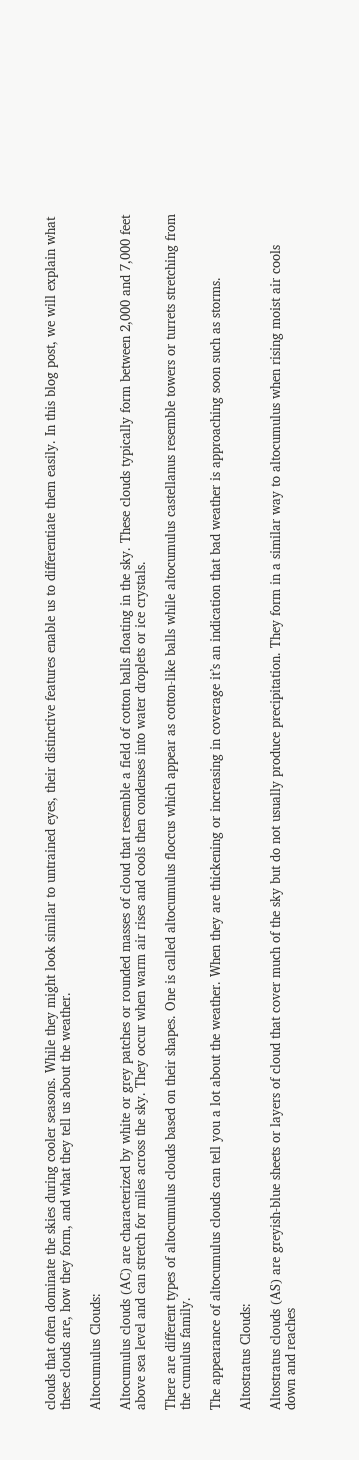clouds that often dominate the skies during cooler seasons. While they might look similar to untrained eyes, their distinctive features enable us to differentiate them easily. In this blog post, we will explain what these clouds are, how they form, and what they tell us about the weather.

Altocumulus Clouds:

Altocumulus clouds (AC) are characterized by white or grey patches or rounded masses of cloud that resemble a field of cotton balls floating in the sky. These clouds typically form between 2,000 and 7,000 feet above sea level and can stretch for miles across the sky. They occur when warm air rises and cools then condenses into water droplets or ice crystals.

There are different types of altocumulus clouds based on their shapes. One is called altocumulus floccus which appear as cotton-like balls while altocumulus castellanus resemble towers or turrets stretching from the cumulus family.

The appearance of altocumulus clouds can tell you a lot about the weather. When they are thickening or increasing in coverage it’s an indication that bad weather is approaching soon such as storms.

Altostratus Clouds:

Altostratus clouds (AS) are greyish-blue sheets or layers of cloud that cover much of the sky but do not usually produce precipitation. They form in a similar way to altocumulus when rising moist air cools down and reaches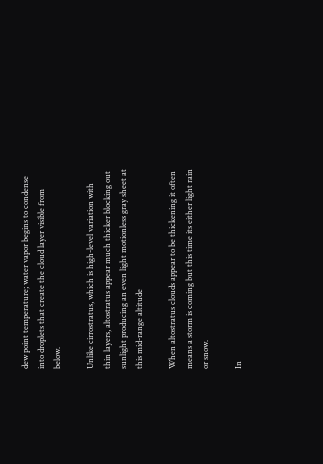dew point temperature; water vapor begins to condense into droplets that create the cloud layer visible from below.

Unlike cirrostratus, which is high-level variation with thin layers, altostratus appear much thicker blocking out sunlight producing an even light motionless gray sheet at this mid-range altitude

When altostratus clouds appear to be thickening it often means a storm is coming but this time its either light rain or snow.

In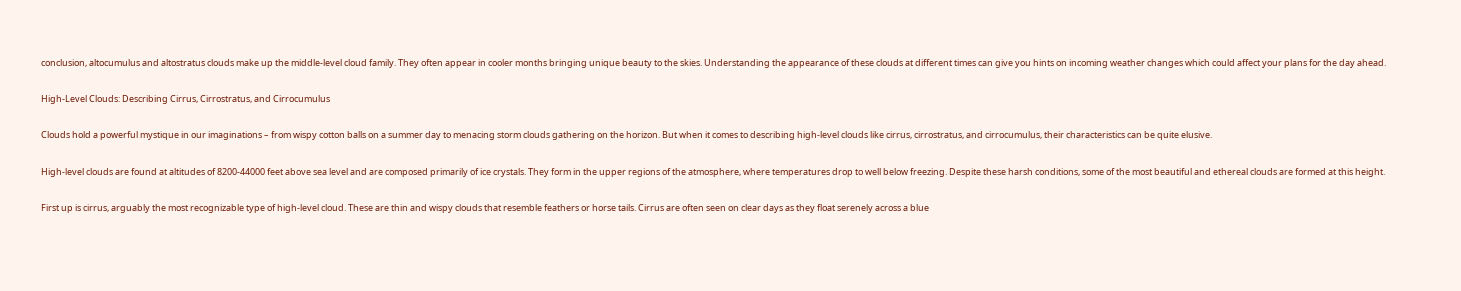conclusion, altocumulus and altostratus clouds make up the middle-level cloud family. They often appear in cooler months bringing unique beauty to the skies. Understanding the appearance of these clouds at different times can give you hints on incoming weather changes which could affect your plans for the day ahead.

High-Level Clouds: Describing Cirrus, Cirrostratus, and Cirrocumulus

Clouds hold a powerful mystique in our imaginations – from wispy cotton balls on a summer day to menacing storm clouds gathering on the horizon. But when it comes to describing high-level clouds like cirrus, cirrostratus, and cirrocumulus, their characteristics can be quite elusive.

High-level clouds are found at altitudes of 8200-44000 feet above sea level and are composed primarily of ice crystals. They form in the upper regions of the atmosphere, where temperatures drop to well below freezing. Despite these harsh conditions, some of the most beautiful and ethereal clouds are formed at this height.

First up is cirrus, arguably the most recognizable type of high-level cloud. These are thin and wispy clouds that resemble feathers or horse tails. Cirrus are often seen on clear days as they float serenely across a blue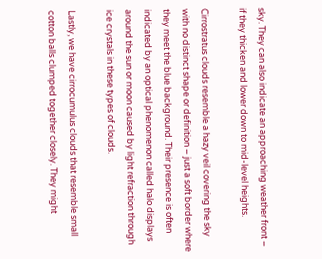sky. They can also indicate an approaching weather front – if they thicken and lower down to mid-level heights.

Cirrostratus clouds resemble a hazy veil covering the sky with no distinct shape or definition – just a soft border where they meet the blue background. Their presence is often indicated by an optical phenomenon called halo displays around the sun or moon caused by light refraction through ice crystals in these types of clouds.

Lastly, we have cirrocumulus clouds that resemble small cotton balls clumped together closely. They might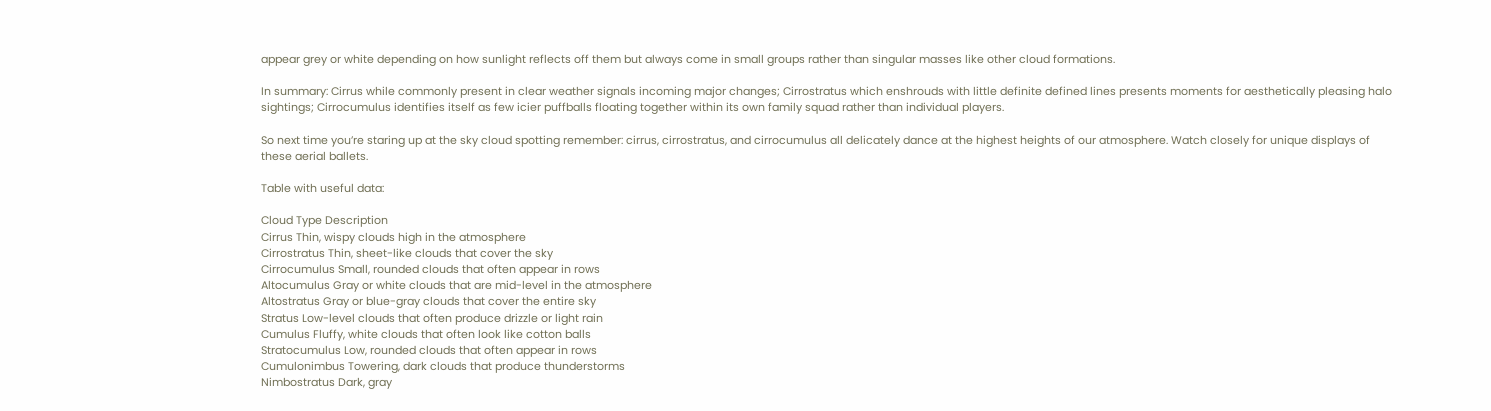appear grey or white depending on how sunlight reflects off them but always come in small groups rather than singular masses like other cloud formations.

In summary: Cirrus while commonly present in clear weather signals incoming major changes; Cirrostratus which enshrouds with little definite defined lines presents moments for aesthetically pleasing halo sightings; Cirrocumulus identifies itself as few icier puffballs floating together within its own family squad rather than individual players.

So next time you’re staring up at the sky cloud spotting remember: cirrus, cirrostratus, and cirrocumulus all delicately dance at the highest heights of our atmosphere. Watch closely for unique displays of these aerial ballets.

Table with useful data:

Cloud Type Description
Cirrus Thin, wispy clouds high in the atmosphere
Cirrostratus Thin, sheet-like clouds that cover the sky
Cirrocumulus Small, rounded clouds that often appear in rows
Altocumulus Gray or white clouds that are mid-level in the atmosphere
Altostratus Gray or blue-gray clouds that cover the entire sky
Stratus Low-level clouds that often produce drizzle or light rain
Cumulus Fluffy, white clouds that often look like cotton balls
Stratocumulus Low, rounded clouds that often appear in rows
Cumulonimbus Towering, dark clouds that produce thunderstorms
Nimbostratus Dark, gray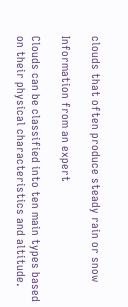clouds that often produce steady rain or snow

Information from an expert

Clouds can be classified into ten main types based on their physical characteristics and altitude.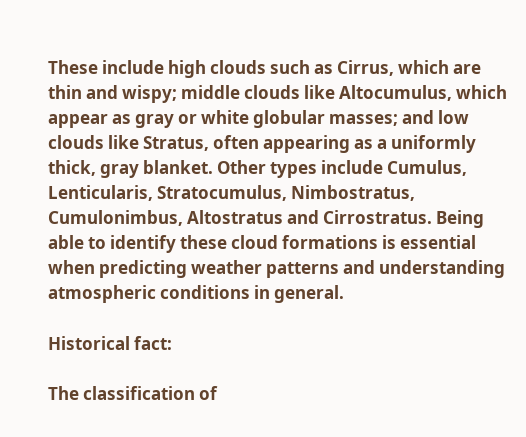These include high clouds such as Cirrus, which are thin and wispy; middle clouds like Altocumulus, which appear as gray or white globular masses; and low clouds like Stratus, often appearing as a uniformly thick, gray blanket. Other types include Cumulus, Lenticularis, Stratocumulus, Nimbostratus, Cumulonimbus, Altostratus and Cirrostratus. Being able to identify these cloud formations is essential when predicting weather patterns and understanding atmospheric conditions in general.

Historical fact:

The classification of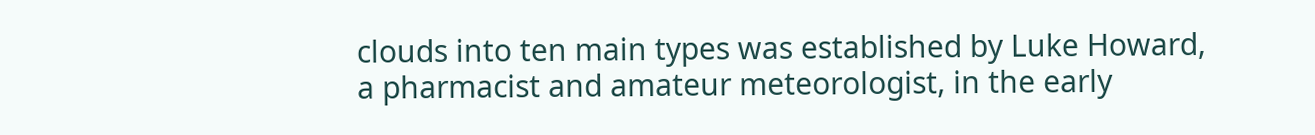clouds into ten main types was established by Luke Howard, a pharmacist and amateur meteorologist, in the early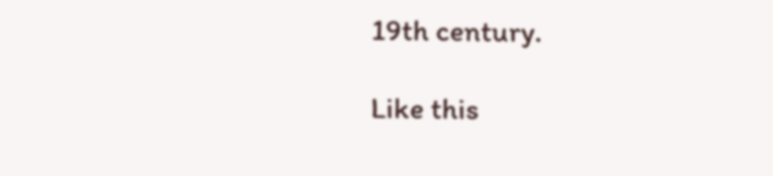19th century.

Like this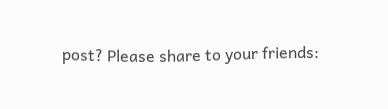post? Please share to your friends: